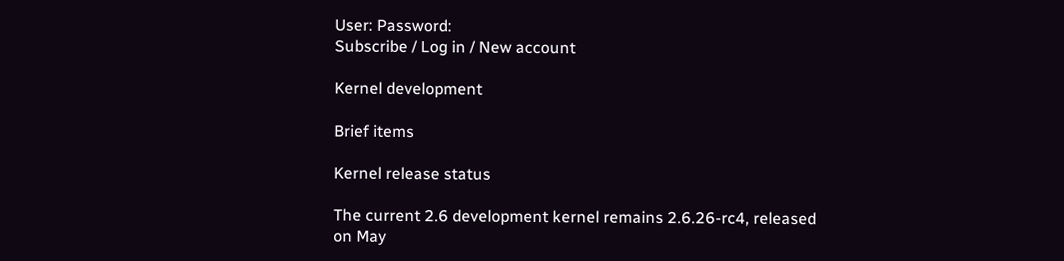User: Password:
Subscribe / Log in / New account

Kernel development

Brief items

Kernel release status

The current 2.6 development kernel remains 2.6.26-rc4, released on May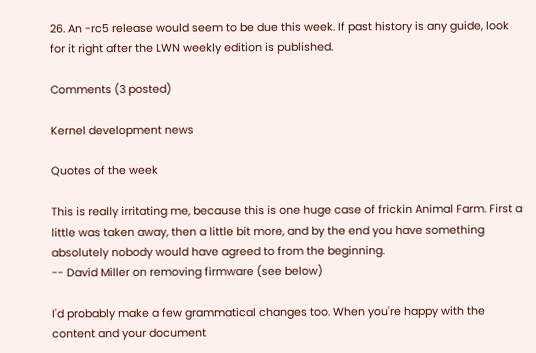26. An -rc5 release would seem to be due this week. If past history is any guide, look for it right after the LWN weekly edition is published.

Comments (3 posted)

Kernel development news

Quotes of the week

This is really irritating me, because this is one huge case of frickin Animal Farm. First a little was taken away, then a little bit more, and by the end you have something absolutely nobody would have agreed to from the beginning.
-- David Miller on removing firmware (see below)

I'd probably make a few grammatical changes too. When you're happy with the content and your document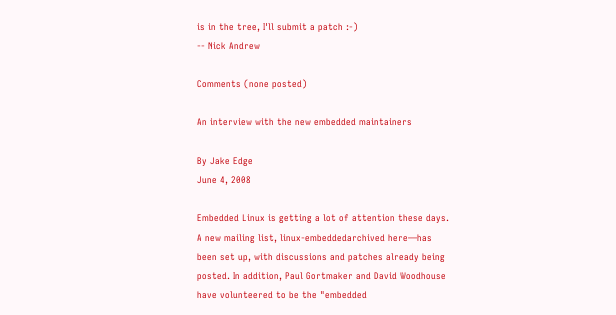is in the tree, I'll submit a patch :-)
-- Nick Andrew

Comments (none posted)

An interview with the new embedded maintainers

By Jake Edge
June 4, 2008

Embedded Linux is getting a lot of attention these days. A new mailing list, linux-embeddedarchived here—has been set up, with discussions and patches already being posted. In addition, Paul Gortmaker and David Woodhouse have volunteered to be the "embedded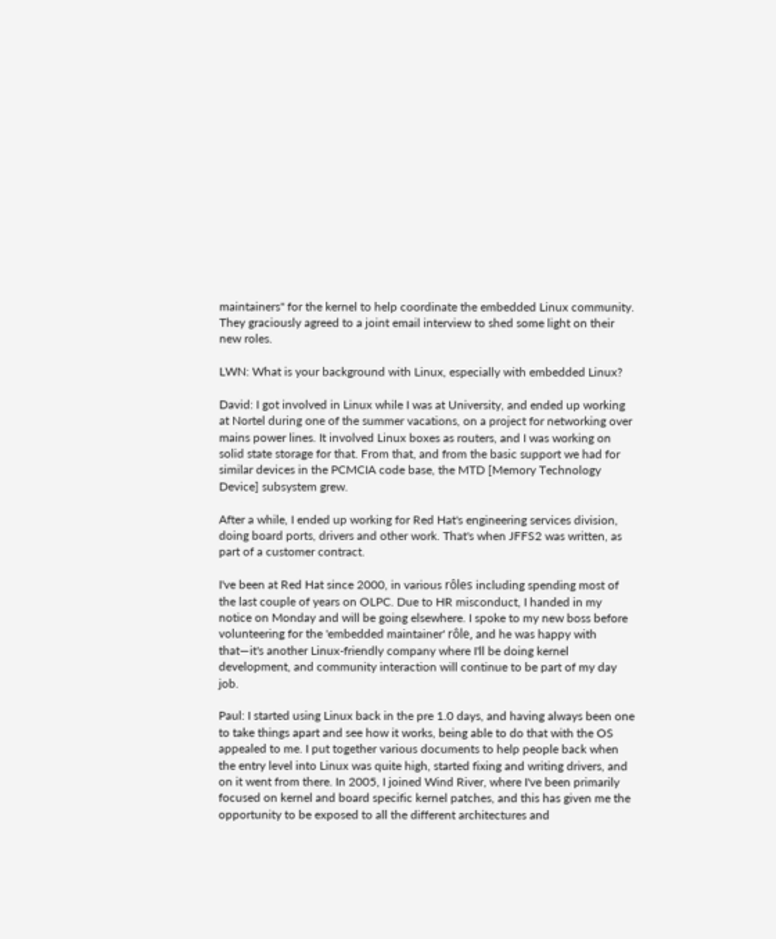maintainers" for the kernel to help coordinate the embedded Linux community. They graciously agreed to a joint email interview to shed some light on their new roles.

LWN: What is your background with Linux, especially with embedded Linux?

David: I got involved in Linux while I was at University, and ended up working at Nortel during one of the summer vacations, on a project for networking over mains power lines. It involved Linux boxes as routers, and I was working on solid state storage for that. From that, and from the basic support we had for similar devices in the PCMCIA code base, the MTD [Memory Technology Device] subsystem grew.

After a while, I ended up working for Red Hat's engineering services division, doing board ports, drivers and other work. That's when JFFS2 was written, as part of a customer contract.

I've been at Red Hat since 2000, in various rôles including spending most of the last couple of years on OLPC. Due to HR misconduct, I handed in my notice on Monday and will be going elsewhere. I spoke to my new boss before volunteering for the 'embedded maintainer' rôle, and he was happy with that—it's another Linux-friendly company where I'll be doing kernel development, and community interaction will continue to be part of my day job.

Paul: I started using Linux back in the pre 1.0 days, and having always been one to take things apart and see how it works, being able to do that with the OS appealed to me. I put together various documents to help people back when the entry level into Linux was quite high, started fixing and writing drivers, and on it went from there. In 2005, I joined Wind River, where I've been primarily focused on kernel and board specific kernel patches, and this has given me the opportunity to be exposed to all the different architectures and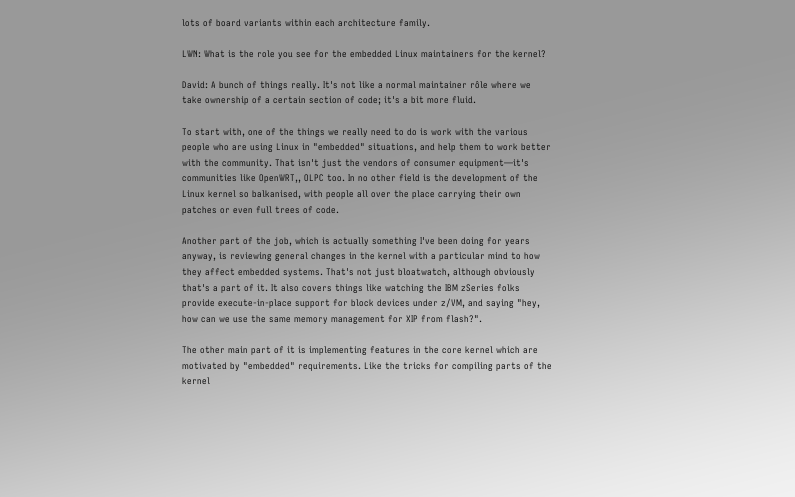lots of board variants within each architecture family.

LWN: What is the role you see for the embedded Linux maintainers for the kernel?

David: A bunch of things really. It's not like a normal maintainer rôle where we take ownership of a certain section of code; it's a bit more fluid.

To start with, one of the things we really need to do is work with the various people who are using Linux in "embedded" situations, and help them to work better with the community. That isn't just the vendors of consumer equipment—it's communities like OpenWRT,, OLPC too. In no other field is the development of the Linux kernel so balkanised, with people all over the place carrying their own patches or even full trees of code.

Another part of the job, which is actually something I've been doing for years anyway, is reviewing general changes in the kernel with a particular mind to how they affect embedded systems. That's not just bloatwatch, although obviously that's a part of it. It also covers things like watching the IBM zSeries folks provide execute-in-place support for block devices under z/VM, and saying "hey, how can we use the same memory management for XIP from flash?".

The other main part of it is implementing features in the core kernel which are motivated by "embedded" requirements. Like the tricks for compiling parts of the kernel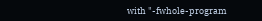with "-fwhole-program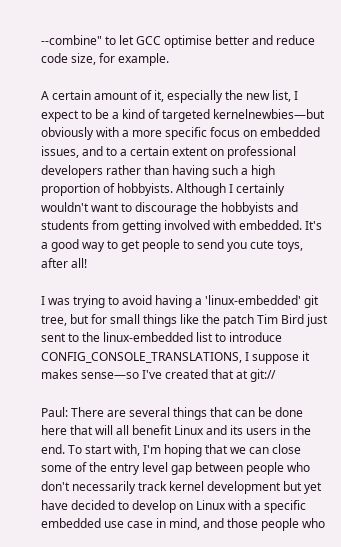--combine" to let GCC optimise better and reduce code size, for example.

A certain amount of it, especially the new list, I expect to be a kind of targeted kernelnewbies—but obviously with a more specific focus on embedded issues, and to a certain extent on professional developers rather than having such a high proportion of hobbyists. Although I certainly wouldn't want to discourage the hobbyists and students from getting involved with embedded. It's a good way to get people to send you cute toys, after all!

I was trying to avoid having a 'linux-embedded' git tree, but for small things like the patch Tim Bird just sent to the linux-embedded list to introduce CONFIG_CONSOLE_TRANSLATIONS, I suppose it makes sense—so I've created that at git://

Paul: There are several things that can be done here that will all benefit Linux and its users in the end. To start with, I'm hoping that we can close some of the entry level gap between people who don't necessarily track kernel development but yet have decided to develop on Linux with a specific embedded use case in mind, and those people who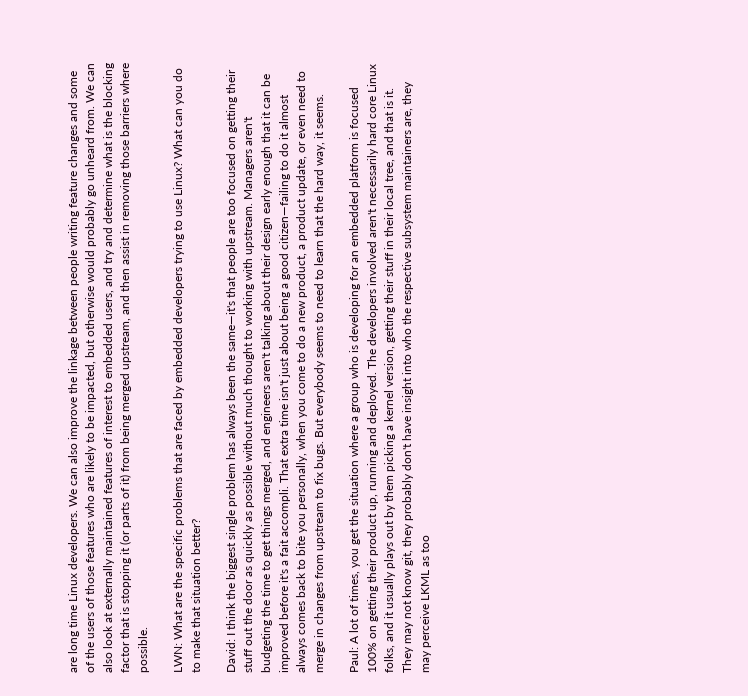are long time Linux developers. We can also improve the linkage between people writing feature changes and some of the users of those features who are likely to be impacted, but otherwise would probably go unheard from. We can also look at externally maintained features of interest to embedded users, and try and determine what is the blocking factor that is stopping it (or parts of it) from being merged upstream, and then assist in removing those barriers where possible.

LWN: What are the specific problems that are faced by embedded developers trying to use Linux? What can you do to make that situation better?

David: I think the biggest single problem has always been the same—it's that people are too focused on getting their stuff out the door as quickly as possible without much thought to working with upstream. Managers aren't budgeting the time to get things merged, and engineers aren't talking about their design early enough that it can be improved before it's a fait accompli. That extra time isn't just about being a good citizen—failing to do it almost always comes back to bite you personally, when you come to do a new product, a product update, or even need to merge in changes from upstream to fix bugs. But everybody seems to need to learn that the hard way, it seems.

Paul: A lot of times, you get the situation where a group who is developing for an embedded platform is focused 100% on getting their product up, running and deployed. The developers involved aren't necessarily hard core Linux folks, and it usually plays out by them picking a kernel version, getting their stuff in their local tree, and that is it. They may not know git, they probably don't have insight into who the respective subsystem maintainers are, they may perceive LKML as too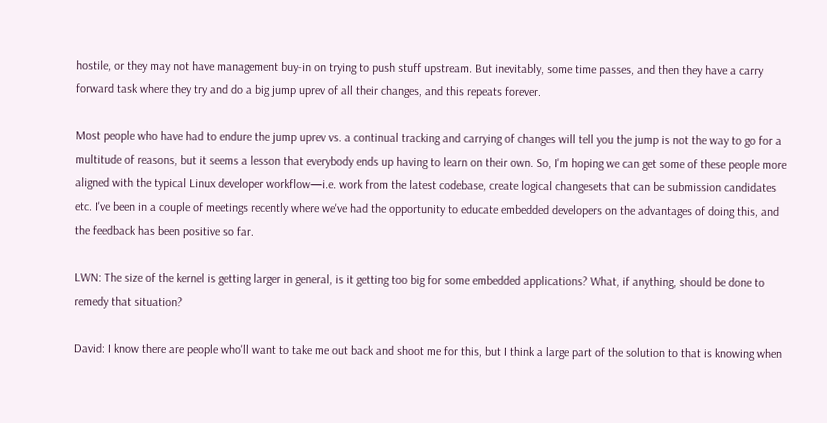hostile, or they may not have management buy-in on trying to push stuff upstream. But inevitably, some time passes, and then they have a carry forward task where they try and do a big jump uprev of all their changes, and this repeats forever.

Most people who have had to endure the jump uprev vs. a continual tracking and carrying of changes will tell you the jump is not the way to go for a multitude of reasons, but it seems a lesson that everybody ends up having to learn on their own. So, I'm hoping we can get some of these people more aligned with the typical Linux developer workflow—i.e. work from the latest codebase, create logical changesets that can be submission candidates etc. I've been in a couple of meetings recently where we've had the opportunity to educate embedded developers on the advantages of doing this, and the feedback has been positive so far.

LWN: The size of the kernel is getting larger in general, is it getting too big for some embedded applications? What, if anything, should be done to remedy that situation?

David: I know there are people who'll want to take me out back and shoot me for this, but I think a large part of the solution to that is knowing when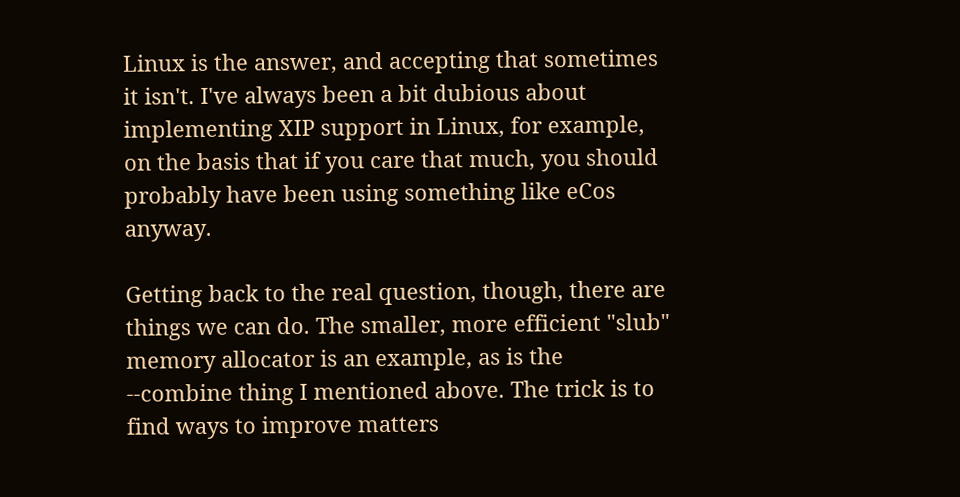Linux is the answer, and accepting that sometimes it isn't. I've always been a bit dubious about implementing XIP support in Linux, for example, on the basis that if you care that much, you should probably have been using something like eCos anyway.

Getting back to the real question, though, there are things we can do. The smaller, more efficient "slub" memory allocator is an example, as is the --combine thing I mentioned above. The trick is to find ways to improve matters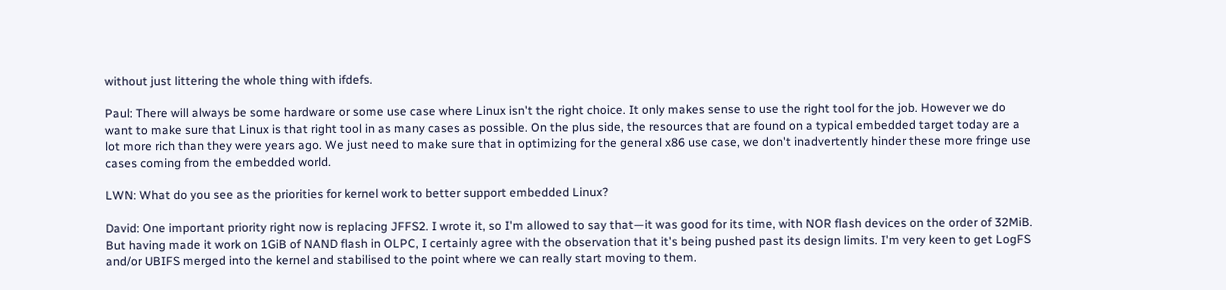without just littering the whole thing with ifdefs.

Paul: There will always be some hardware or some use case where Linux isn't the right choice. It only makes sense to use the right tool for the job. However we do want to make sure that Linux is that right tool in as many cases as possible. On the plus side, the resources that are found on a typical embedded target today are a lot more rich than they were years ago. We just need to make sure that in optimizing for the general x86 use case, we don't inadvertently hinder these more fringe use cases coming from the embedded world.

LWN: What do you see as the priorities for kernel work to better support embedded Linux?

David: One important priority right now is replacing JFFS2. I wrote it, so I'm allowed to say that—it was good for its time, with NOR flash devices on the order of 32MiB. But having made it work on 1GiB of NAND flash in OLPC, I certainly agree with the observation that it's being pushed past its design limits. I'm very keen to get LogFS and/or UBIFS merged into the kernel and stabilised to the point where we can really start moving to them.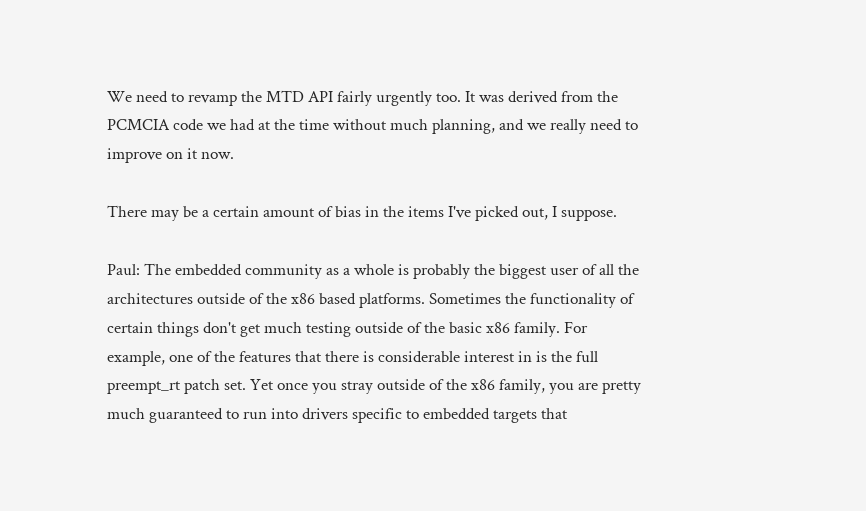We need to revamp the MTD API fairly urgently too. It was derived from the PCMCIA code we had at the time without much planning, and we really need to improve on it now.

There may be a certain amount of bias in the items I've picked out, I suppose.

Paul: The embedded community as a whole is probably the biggest user of all the architectures outside of the x86 based platforms. Sometimes the functionality of certain things don't get much testing outside of the basic x86 family. For example, one of the features that there is considerable interest in is the full preempt_rt patch set. Yet once you stray outside of the x86 family, you are pretty much guaranteed to run into drivers specific to embedded targets that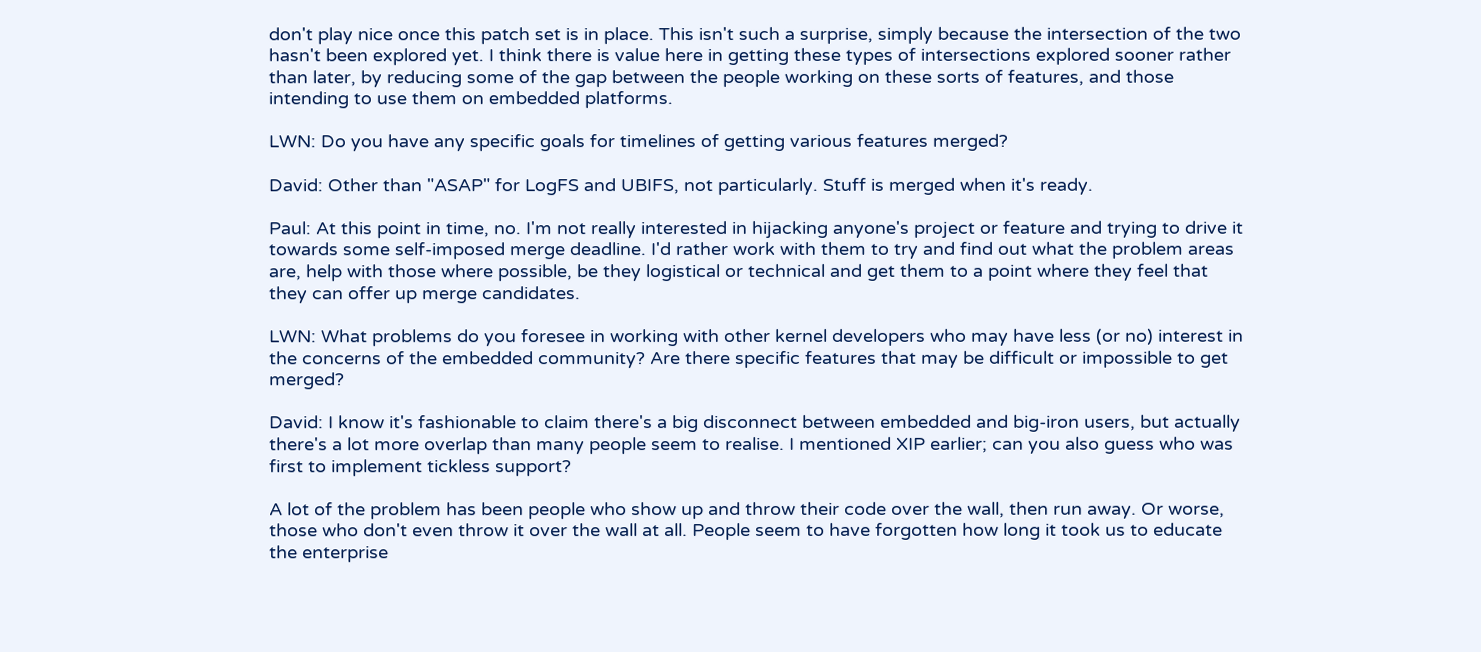don't play nice once this patch set is in place. This isn't such a surprise, simply because the intersection of the two hasn't been explored yet. I think there is value here in getting these types of intersections explored sooner rather than later, by reducing some of the gap between the people working on these sorts of features, and those intending to use them on embedded platforms.

LWN: Do you have any specific goals for timelines of getting various features merged?

David: Other than "ASAP" for LogFS and UBIFS, not particularly. Stuff is merged when it's ready.

Paul: At this point in time, no. I'm not really interested in hijacking anyone's project or feature and trying to drive it towards some self-imposed merge deadline. I'd rather work with them to try and find out what the problem areas are, help with those where possible, be they logistical or technical and get them to a point where they feel that they can offer up merge candidates.

LWN: What problems do you foresee in working with other kernel developers who may have less (or no) interest in the concerns of the embedded community? Are there specific features that may be difficult or impossible to get merged?

David: I know it's fashionable to claim there's a big disconnect between embedded and big-iron users, but actually there's a lot more overlap than many people seem to realise. I mentioned XIP earlier; can you also guess who was first to implement tickless support?

A lot of the problem has been people who show up and throw their code over the wall, then run away. Or worse, those who don't even throw it over the wall at all. People seem to have forgotten how long it took us to educate the enterprise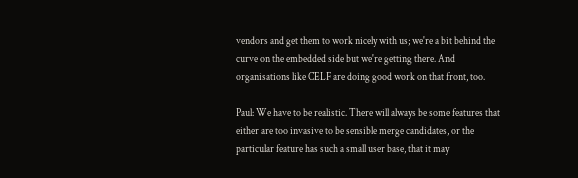vendors and get them to work nicely with us; we're a bit behind the curve on the embedded side but we're getting there. And organisations like CELF are doing good work on that front, too.

Paul: We have to be realistic. There will always be some features that either are too invasive to be sensible merge candidates, or the particular feature has such a small user base, that it may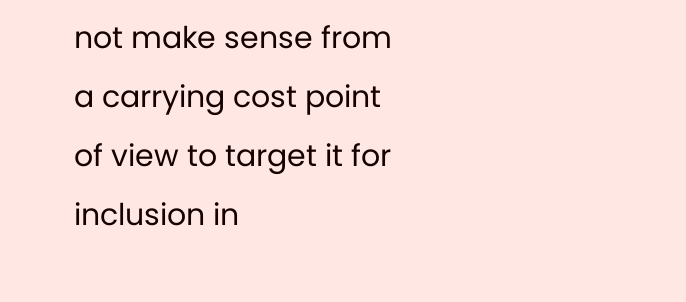not make sense from a carrying cost point of view to target it for inclusion in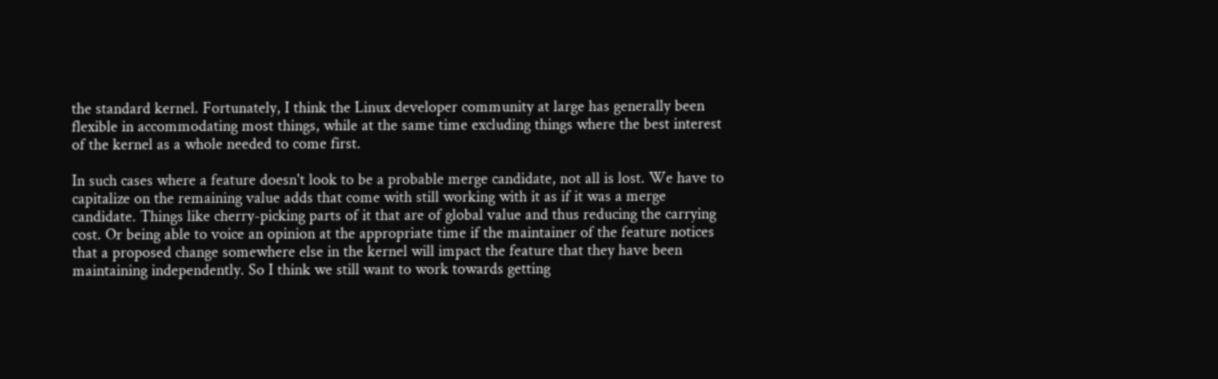the standard kernel. Fortunately, I think the Linux developer community at large has generally been flexible in accommodating most things, while at the same time excluding things where the best interest of the kernel as a whole needed to come first.

In such cases where a feature doesn't look to be a probable merge candidate, not all is lost. We have to capitalize on the remaining value adds that come with still working with it as if it was a merge candidate. Things like cherry-picking parts of it that are of global value and thus reducing the carrying cost. Or being able to voice an opinion at the appropriate time if the maintainer of the feature notices that a proposed change somewhere else in the kernel will impact the feature that they have been maintaining independently. So I think we still want to work towards getting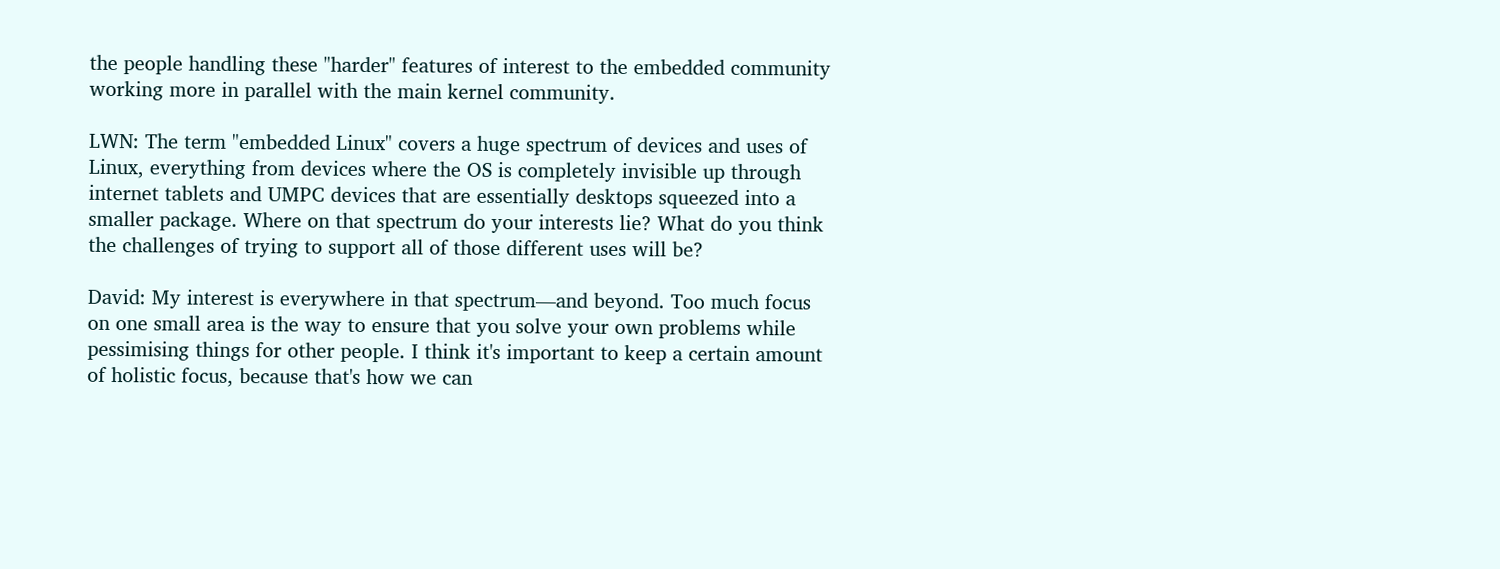the people handling these "harder" features of interest to the embedded community working more in parallel with the main kernel community.

LWN: The term "embedded Linux" covers a huge spectrum of devices and uses of Linux, everything from devices where the OS is completely invisible up through internet tablets and UMPC devices that are essentially desktops squeezed into a smaller package. Where on that spectrum do your interests lie? What do you think the challenges of trying to support all of those different uses will be?

David: My interest is everywhere in that spectrum—and beyond. Too much focus on one small area is the way to ensure that you solve your own problems while pessimising things for other people. I think it's important to keep a certain amount of holistic focus, because that's how we can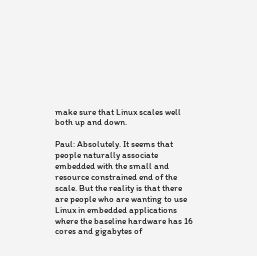make sure that Linux scales well both up and down.

Paul: Absolutely. It seems that people naturally associate embedded with the small and resource constrained end of the scale. But the reality is that there are people who are wanting to use Linux in embedded applications where the baseline hardware has 16 cores and gigabytes of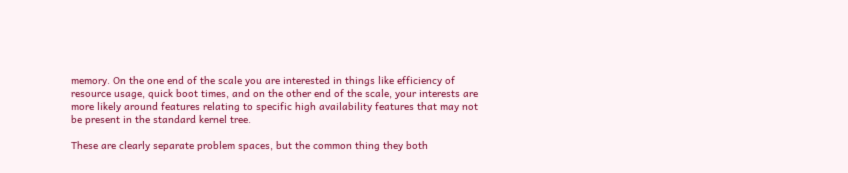memory. On the one end of the scale you are interested in things like efficiency of resource usage, quick boot times, and on the other end of the scale, your interests are more likely around features relating to specific high availability features that may not be present in the standard kernel tree.

These are clearly separate problem spaces, but the common thing they both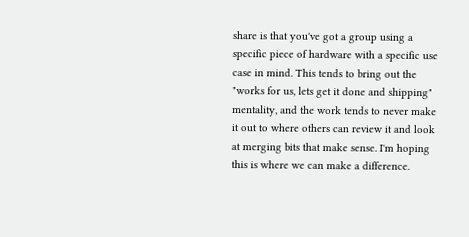share is that you've got a group using a specific piece of hardware with a specific use case in mind. This tends to bring out the "works for us, lets get it done and shipping" mentality, and the work tends to never make it out to where others can review it and look at merging bits that make sense. I'm hoping this is where we can make a difference.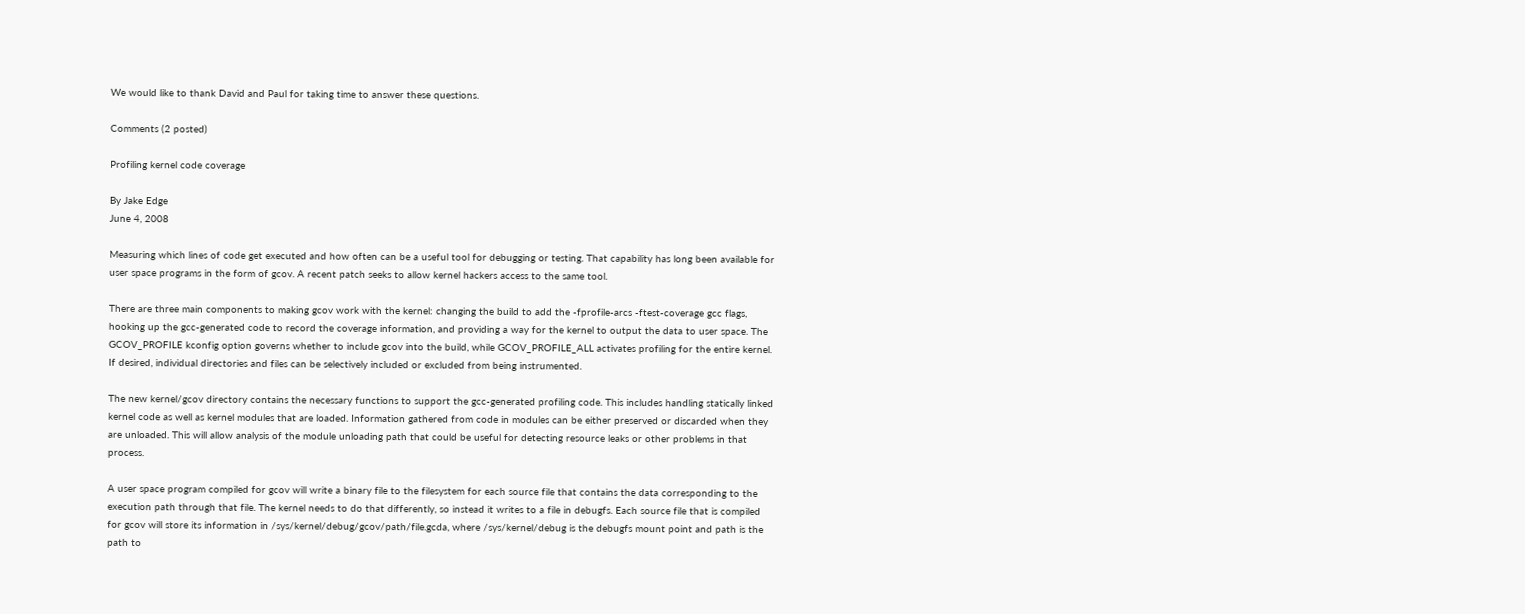We would like to thank David and Paul for taking time to answer these questions.

Comments (2 posted)

Profiling kernel code coverage

By Jake Edge
June 4, 2008

Measuring which lines of code get executed and how often can be a useful tool for debugging or testing. That capability has long been available for user space programs in the form of gcov. A recent patch seeks to allow kernel hackers access to the same tool.

There are three main components to making gcov work with the kernel: changing the build to add the -fprofile-arcs -ftest-coverage gcc flags, hooking up the gcc-generated code to record the coverage information, and providing a way for the kernel to output the data to user space. The GCOV_PROFILE kconfig option governs whether to include gcov into the build, while GCOV_PROFILE_ALL activates profiling for the entire kernel. If desired, individual directories and files can be selectively included or excluded from being instrumented.

The new kernel/gcov directory contains the necessary functions to support the gcc-generated profiling code. This includes handling statically linked kernel code as well as kernel modules that are loaded. Information gathered from code in modules can be either preserved or discarded when they are unloaded. This will allow analysis of the module unloading path that could be useful for detecting resource leaks or other problems in that process.

A user space program compiled for gcov will write a binary file to the filesystem for each source file that contains the data corresponding to the execution path through that file. The kernel needs to do that differently, so instead it writes to a file in debugfs. Each source file that is compiled for gcov will store its information in /sys/kernel/debug/gcov/path/file.gcda, where /sys/kernel/debug is the debugfs mount point and path is the path to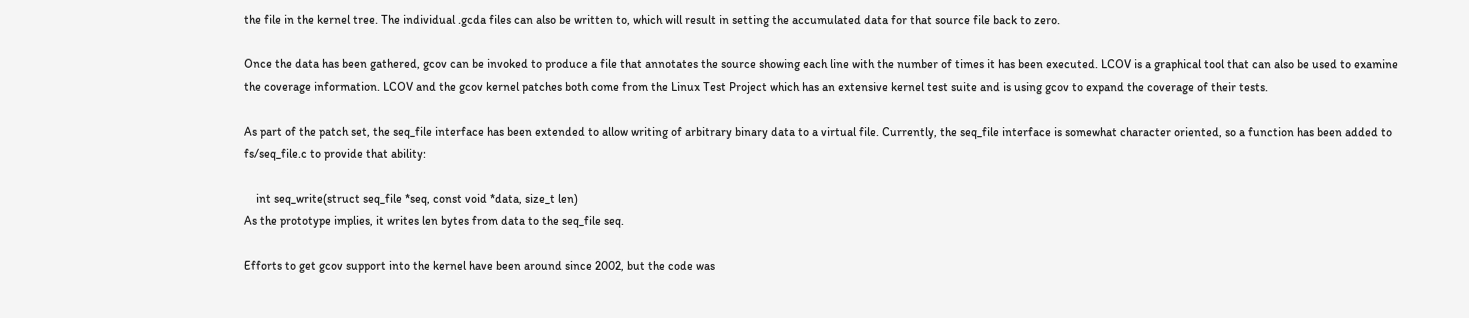the file in the kernel tree. The individual .gcda files can also be written to, which will result in setting the accumulated data for that source file back to zero.

Once the data has been gathered, gcov can be invoked to produce a file that annotates the source showing each line with the number of times it has been executed. LCOV is a graphical tool that can also be used to examine the coverage information. LCOV and the gcov kernel patches both come from the Linux Test Project which has an extensive kernel test suite and is using gcov to expand the coverage of their tests.

As part of the patch set, the seq_file interface has been extended to allow writing of arbitrary binary data to a virtual file. Currently, the seq_file interface is somewhat character oriented, so a function has been added to fs/seq_file.c to provide that ability:

    int seq_write(struct seq_file *seq, const void *data, size_t len)
As the prototype implies, it writes len bytes from data to the seq_file seq.

Efforts to get gcov support into the kernel have been around since 2002, but the code was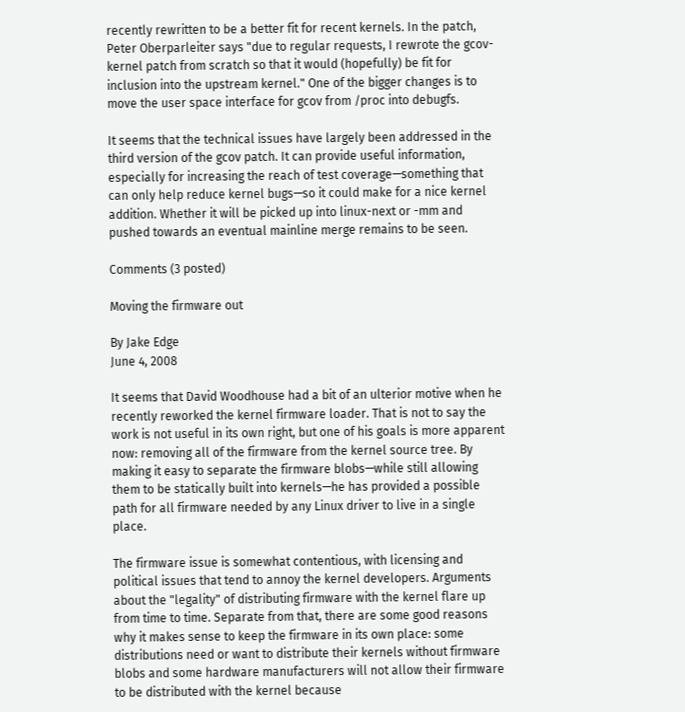recently rewritten to be a better fit for recent kernels. In the patch, Peter Oberparleiter says "due to regular requests, I rewrote the gcov-kernel patch from scratch so that it would (hopefully) be fit for inclusion into the upstream kernel." One of the bigger changes is to move the user space interface for gcov from /proc into debugfs.

It seems that the technical issues have largely been addressed in the third version of the gcov patch. It can provide useful information, especially for increasing the reach of test coverage—something that can only help reduce kernel bugs—so it could make for a nice kernel addition. Whether it will be picked up into linux-next or -mm and pushed towards an eventual mainline merge remains to be seen.

Comments (3 posted)

Moving the firmware out

By Jake Edge
June 4, 2008

It seems that David Woodhouse had a bit of an ulterior motive when he recently reworked the kernel firmware loader. That is not to say the work is not useful in its own right, but one of his goals is more apparent now: removing all of the firmware from the kernel source tree. By making it easy to separate the firmware blobs—while still allowing them to be statically built into kernels—he has provided a possible path for all firmware needed by any Linux driver to live in a single place.

The firmware issue is somewhat contentious, with licensing and political issues that tend to annoy the kernel developers. Arguments about the "legality" of distributing firmware with the kernel flare up from time to time. Separate from that, there are some good reasons why it makes sense to keep the firmware in its own place: some distributions need or want to distribute their kernels without firmware blobs and some hardware manufacturers will not allow their firmware to be distributed with the kernel because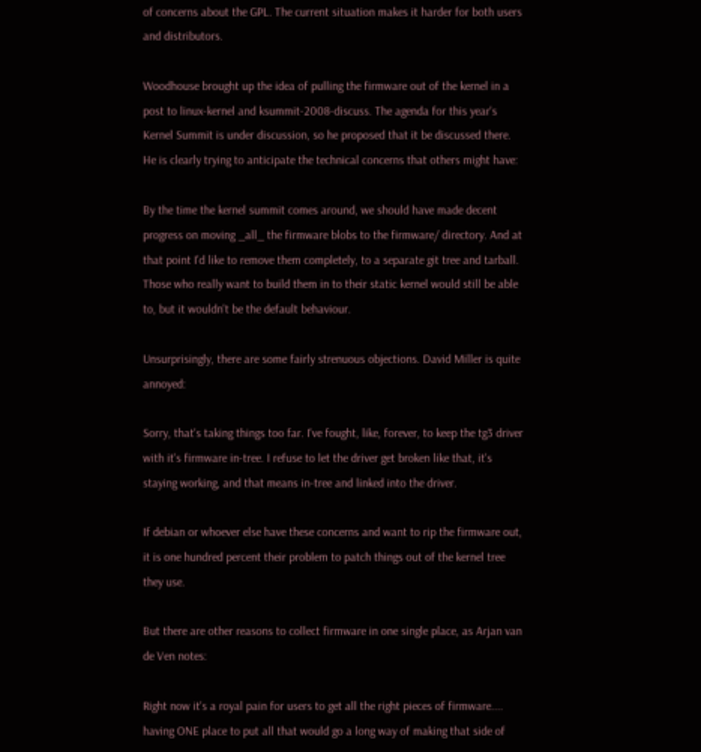of concerns about the GPL. The current situation makes it harder for both users and distributors.

Woodhouse brought up the idea of pulling the firmware out of the kernel in a post to linux-kernel and ksummit-2008-discuss. The agenda for this year's Kernel Summit is under discussion, so he proposed that it be discussed there. He is clearly trying to anticipate the technical concerns that others might have:

By the time the kernel summit comes around, we should have made decent progress on moving _all_ the firmware blobs to the firmware/ directory. And at that point I'd like to remove them completely, to a separate git tree and tarball. Those who really want to build them in to their static kernel would still be able to, but it wouldn't be the default behaviour.

Unsurprisingly, there are some fairly strenuous objections. David Miller is quite annoyed:

Sorry, that's taking things too far. I've fought, like, forever, to keep the tg3 driver with it's firmware in-tree. I refuse to let the driver get broken like that, it's staying working, and that means in-tree and linked into the driver.

If debian or whoever else have these concerns and want to rip the firmware out, it is one hundred percent their problem to patch things out of the kernel tree they use.

But there are other reasons to collect firmware in one single place, as Arjan van de Ven notes:

Right now it's a royal pain for users to get all the right pieces of firmware.... having ONE place to put all that would go a long way of making that side of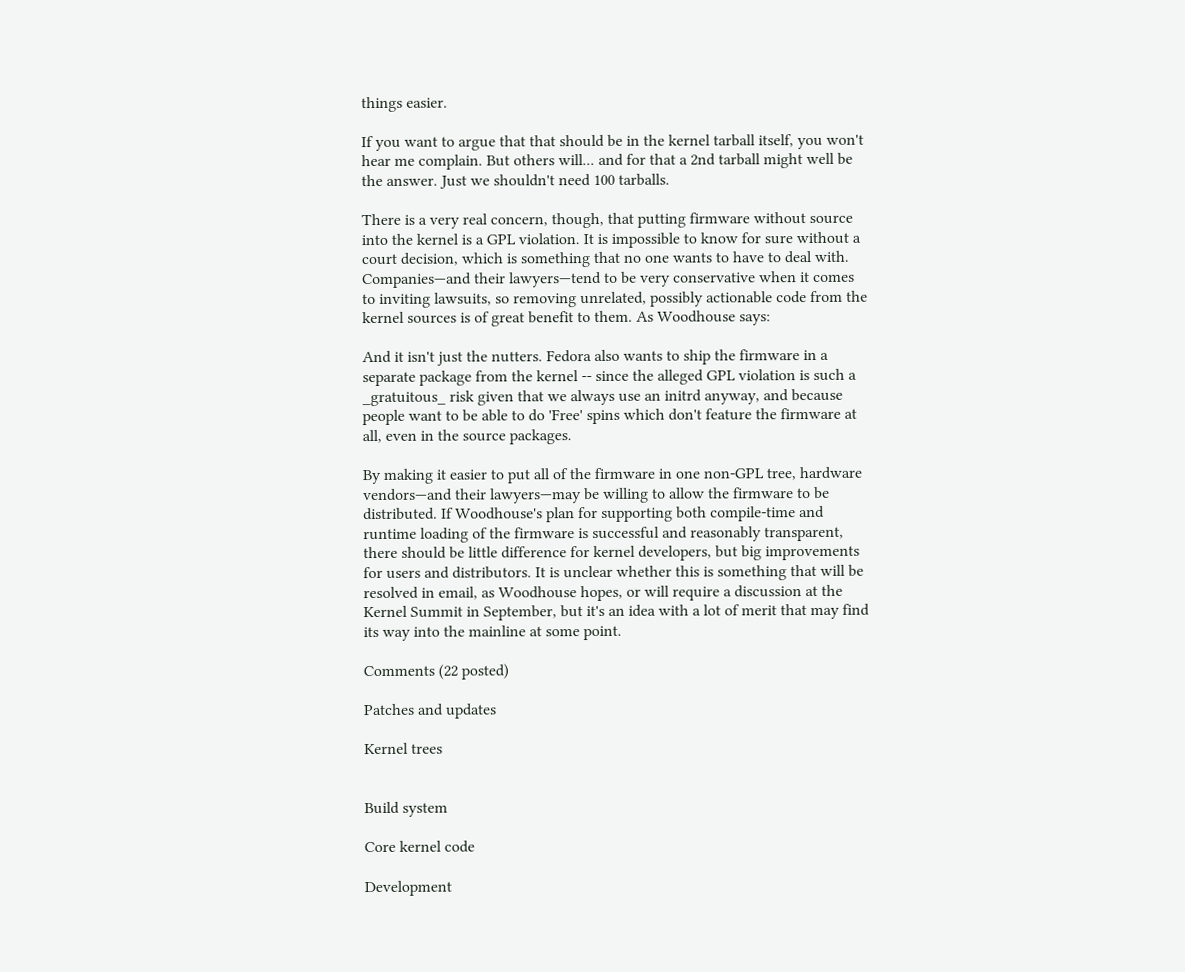things easier.

If you want to argue that that should be in the kernel tarball itself, you won't hear me complain. But others will... and for that a 2nd tarball might well be the answer. Just we shouldn't need 100 tarballs.

There is a very real concern, though, that putting firmware without source into the kernel is a GPL violation. It is impossible to know for sure without a court decision, which is something that no one wants to have to deal with. Companies—and their lawyers—tend to be very conservative when it comes to inviting lawsuits, so removing unrelated, possibly actionable code from the kernel sources is of great benefit to them. As Woodhouse says:

And it isn't just the nutters. Fedora also wants to ship the firmware in a separate package from the kernel -- since the alleged GPL violation is such a _gratuitous_ risk given that we always use an initrd anyway, and because people want to be able to do 'Free' spins which don't feature the firmware at all, even in the source packages.

By making it easier to put all of the firmware in one non-GPL tree, hardware vendors—and their lawyers—may be willing to allow the firmware to be distributed. If Woodhouse's plan for supporting both compile-time and runtime loading of the firmware is successful and reasonably transparent, there should be little difference for kernel developers, but big improvements for users and distributors. It is unclear whether this is something that will be resolved in email, as Woodhouse hopes, or will require a discussion at the Kernel Summit in September, but it's an idea with a lot of merit that may find its way into the mainline at some point.

Comments (22 posted)

Patches and updates

Kernel trees


Build system

Core kernel code

Development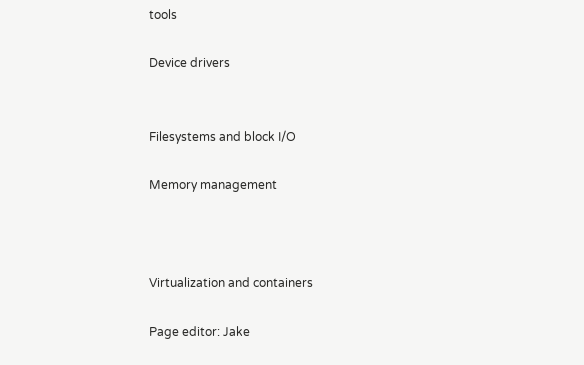tools

Device drivers


Filesystems and block I/O

Memory management



Virtualization and containers

Page editor: Jake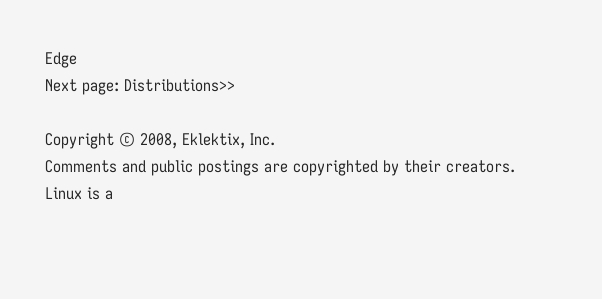Edge
Next page: Distributions>>

Copyright © 2008, Eklektix, Inc.
Comments and public postings are copyrighted by their creators.
Linux is a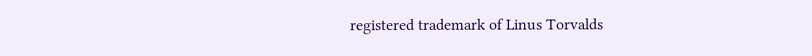registered trademark of Linus Torvalds